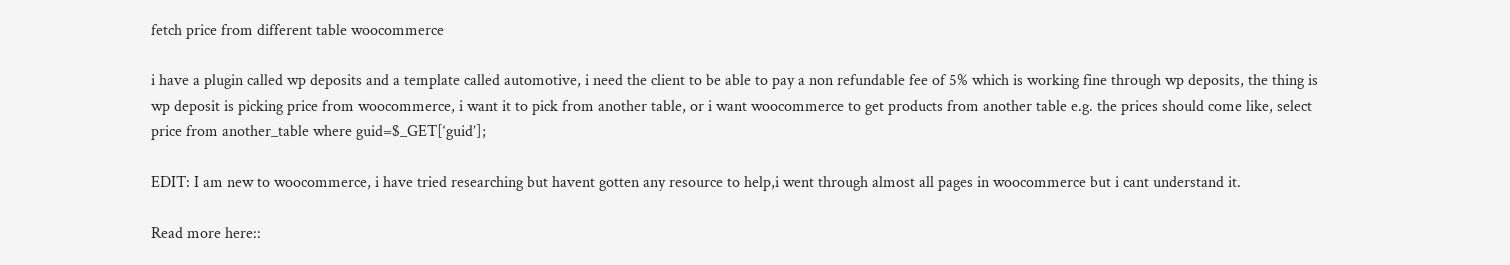fetch price from different table woocommerce

i have a plugin called wp deposits and a template called automotive, i need the client to be able to pay a non refundable fee of 5% which is working fine through wp deposits, the thing is wp deposit is picking price from woocommerce, i want it to pick from another table, or i want woocommerce to get products from another table e.g. the prices should come like, select price from another_table where guid=$_GET[‘guid’];

EDIT: I am new to woocommerce, i have tried researching but havent gotten any resource to help,i went through almost all pages in woocommerce but i cant understand it.

Read more here::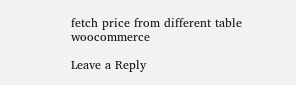fetch price from different table woocommerce

Leave a Reply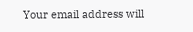Your email address will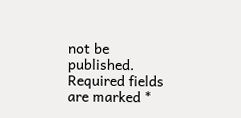not be published. Required fields are marked *